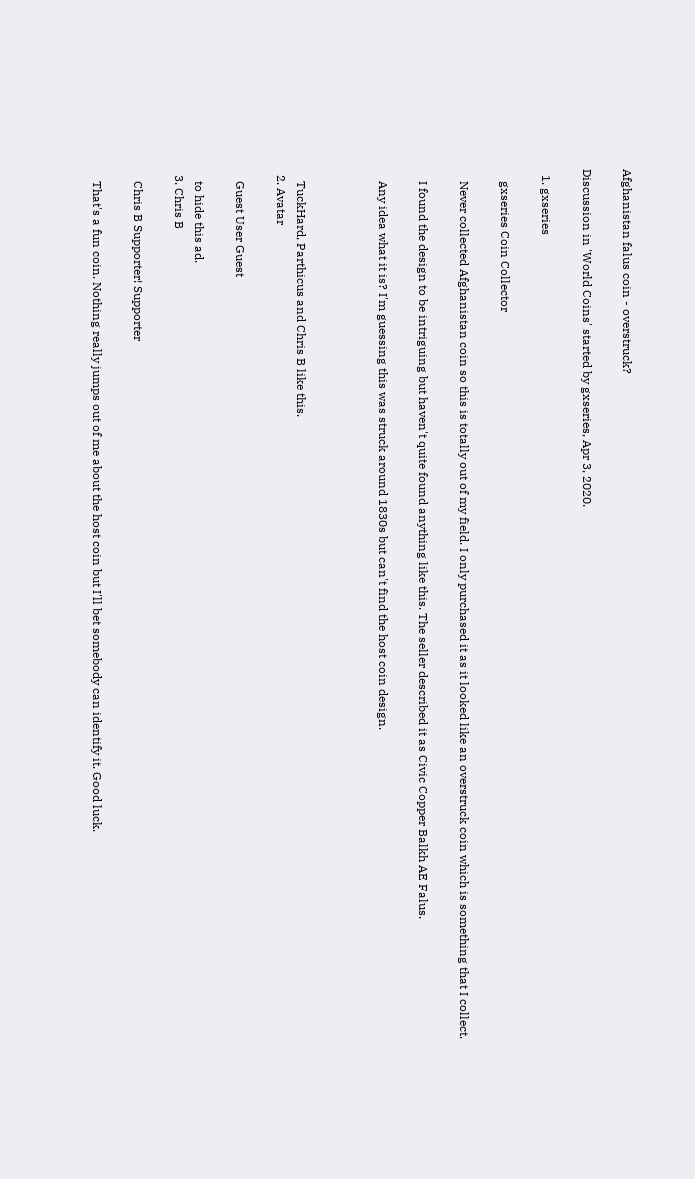Afghanistan falus coin - overstruck?

Discussion in 'World Coins' started by gxseries, Apr 3, 2020.

  1. gxseries

    gxseries Coin Collector

    Never collected Afghanistan coin so this is totally out of my field. I only purchased it as it looked like an overstruck coin which is something that I collect.

    I found the design to be intriguing but haven't quite found anything like this. The seller described it as Civic Copper Balkh AE Falus.

    Any idea what it is? I'm guessing this was struck around 1830s but can't find the host coin design.



    TuckHard, Parthicus and Chris B like this.
  2. Avatar

    Guest User Guest

    to hide this ad.
  3. Chris B

    Chris B Supporter! Supporter

    That's a fun coin. Nothing really jumps out of me about the host coin but I'll bet somebody can identify it. Good luck.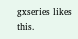gxseries likes this.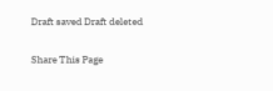Draft saved Draft deleted

Share This Page